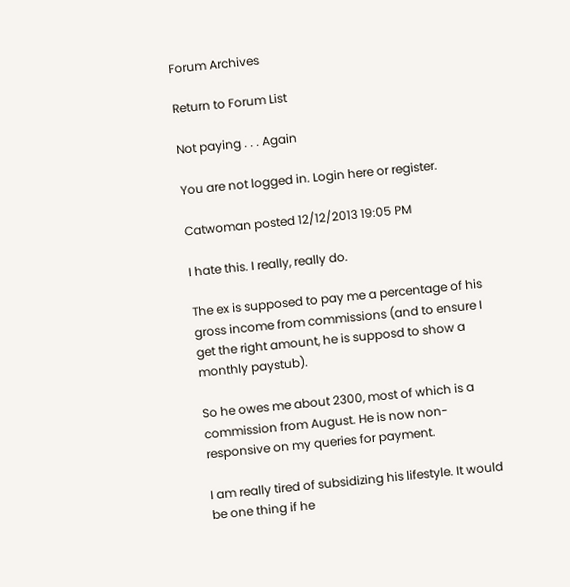Forum Archives

Return to Forum List

Not paying . . . Again

You are not logged in. Login here or register.

Catwoman posted 12/12/2013 19:05 PM

I hate this. I really, really do.

The ex is supposed to pay me a percentage of his gross income from commissions (and to ensure I get the right amount, he is supposd to show a monthly paystub).

So he owes me about 2300, most of which is a commission from August. He is now non-responsive on my queries for payment.

I am really tired of subsidizing his lifestyle. It would be one thing if he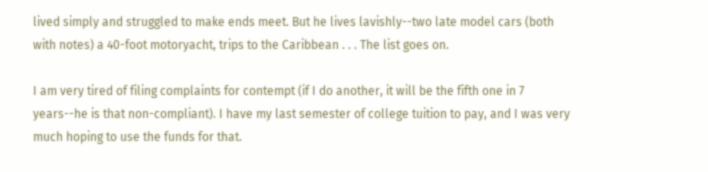lived simply and struggled to make ends meet. But he lives lavishly--two late model cars (both with notes) a 40-foot motoryacht, trips to the Caribbean . . . The list goes on.

I am very tired of filing complaints for contempt (if I do another, it will be the fifth one in 7 years--he is that non-compliant). I have my last semester of college tuition to pay, and I was very much hoping to use the funds for that.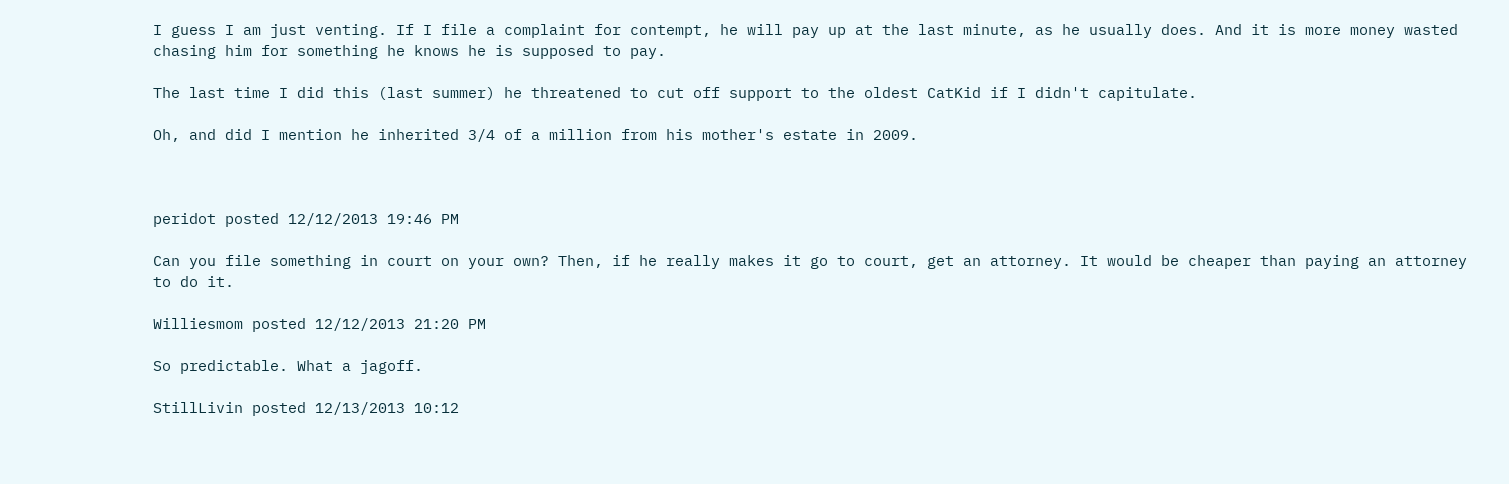I guess I am just venting. If I file a complaint for contempt, he will pay up at the last minute, as he usually does. And it is more money wasted chasing him for something he knows he is supposed to pay.

The last time I did this (last summer) he threatened to cut off support to the oldest CatKid if I didn't capitulate.

Oh, and did I mention he inherited 3/4 of a million from his mother's estate in 2009.



peridot posted 12/12/2013 19:46 PM

Can you file something in court on your own? Then, if he really makes it go to court, get an attorney. It would be cheaper than paying an attorney to do it.

Williesmom posted 12/12/2013 21:20 PM

So predictable. What a jagoff.

StillLivin posted 12/13/2013 10:12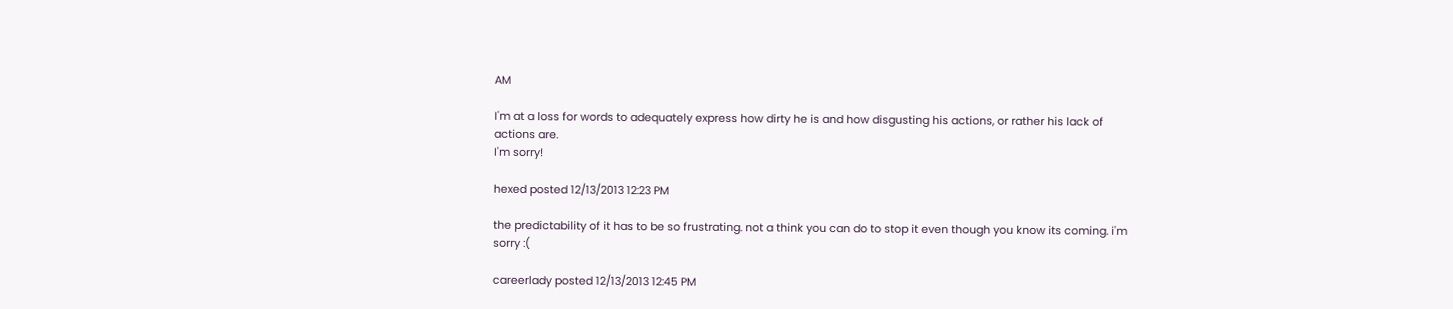AM

I'm at a loss for words to adequately express how dirty he is and how disgusting his actions, or rather his lack of actions are.
I'm sorry!

hexed posted 12/13/2013 12:23 PM

the predictability of it has to be so frustrating. not a think you can do to stop it even though you know its coming. i'm sorry :(

careerlady posted 12/13/2013 12:45 PM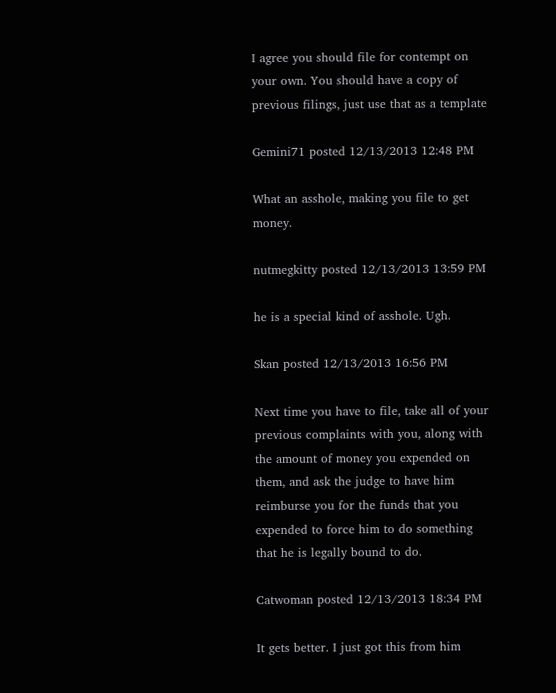I agree you should file for contempt on your own. You should have a copy of previous filings, just use that as a template

Gemini71 posted 12/13/2013 12:48 PM

What an asshole, making you file to get money.

nutmegkitty posted 12/13/2013 13:59 PM

he is a special kind of asshole. Ugh.

Skan posted 12/13/2013 16:56 PM

Next time you have to file, take all of your previous complaints with you, along with the amount of money you expended on them, and ask the judge to have him reimburse you for the funds that you expended to force him to do something that he is legally bound to do.

Catwoman posted 12/13/2013 18:34 PM

It gets better. I just got this from him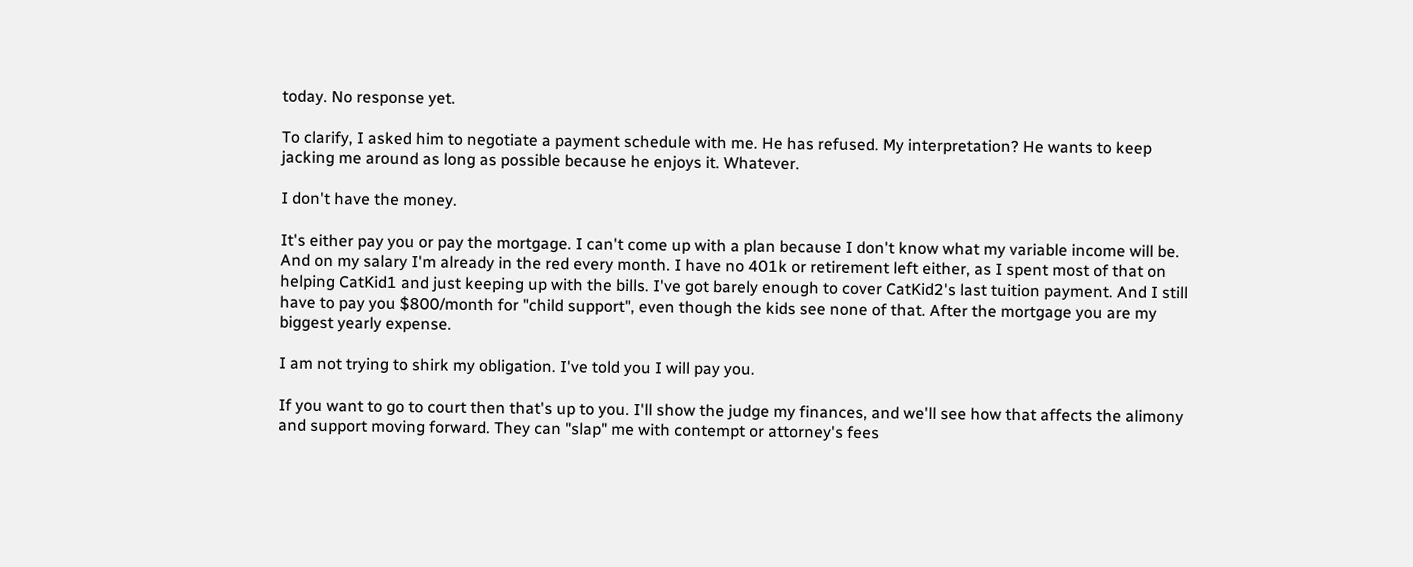today. No response yet.

To clarify, I asked him to negotiate a payment schedule with me. He has refused. My interpretation? He wants to keep jacking me around as long as possible because he enjoys it. Whatever.

I don't have the money.

It's either pay you or pay the mortgage. I can't come up with a plan because I don't know what my variable income will be. And on my salary I'm already in the red every month. I have no 401k or retirement left either, as I spent most of that on helping CatKid1 and just keeping up with the bills. I've got barely enough to cover CatKid2's last tuition payment. And I still have to pay you $800/month for "child support", even though the kids see none of that. After the mortgage you are my biggest yearly expense.

I am not trying to shirk my obligation. I've told you I will pay you.

If you want to go to court then that's up to you. I'll show the judge my finances, and we'll see how that affects the alimony and support moving forward. They can "slap" me with contempt or attorney's fees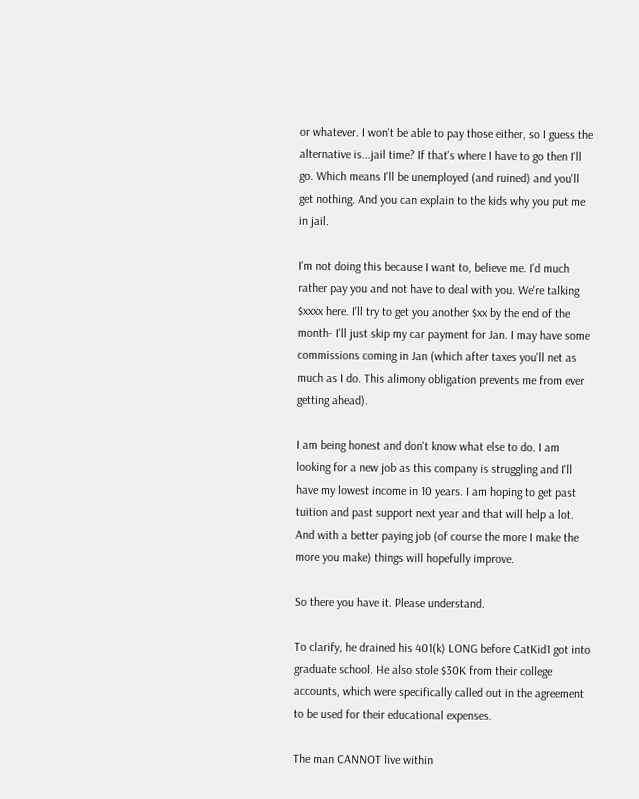or whatever. I won't be able to pay those either, so I guess the alternative is...jail time? If that's where I have to go then I'll go. Which means I'll be unemployed (and ruined) and you'll get nothing. And you can explain to the kids why you put me in jail.

I'm not doing this because I want to, believe me. I'd much rather pay you and not have to deal with you. We're talking $xxxx here. I'll try to get you another $xx by the end of the month- I'll just skip my car payment for Jan. I may have some commissions coming in Jan (which after taxes you'll net as much as I do. This alimony obligation prevents me from ever getting ahead).

I am being honest and don't know what else to do. I am looking for a new job as this company is struggling and I'll have my lowest income in 10 years. I am hoping to get past tuition and past support next year and that will help a lot. And with a better paying job (of course the more I make the more you make) things will hopefully improve.

So there you have it. Please understand.

To clarify, he drained his 401(k) LONG before CatKid1 got into graduate school. He also stole $30K from their college accounts, which were specifically called out in the agreement to be used for their educational expenses.

The man CANNOT live within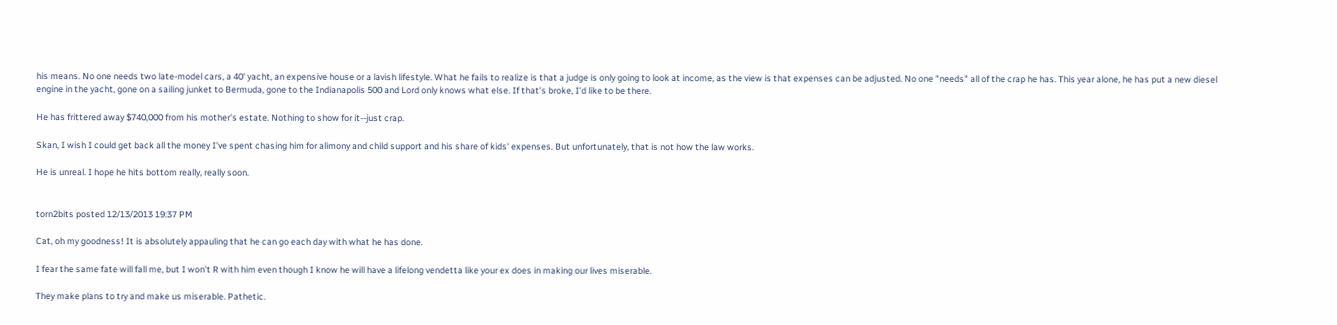his means. No one needs two late-model cars, a 40' yacht, an expensive house or a lavish lifestyle. What he fails to realize is that a judge is only going to look at income, as the view is that expenses can be adjusted. No one "needs" all of the crap he has. This year alone, he has put a new diesel engine in the yacht, gone on a sailing junket to Bermuda, gone to the Indianapolis 500 and Lord only knows what else. If that's broke, I'd like to be there.

He has frittered away $740,000 from his mother's estate. Nothing to show for it--just crap.

Skan, I wish I could get back all the money I've spent chasing him for alimony and child support and his share of kids' expenses. But unfortunately, that is not how the law works.

He is unreal. I hope he hits bottom really, really soon.


torn2bits posted 12/13/2013 19:37 PM

Cat, oh my goodness! It is absolutely appauling that he can go each day with what he has done.

I fear the same fate will fall me, but I won't R with him even though I know he will have a lifelong vendetta like your ex does in making our lives miserable.

They make plans to try and make us miserable. Pathetic.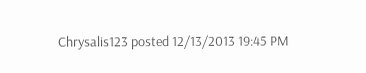Chrysalis123 posted 12/13/2013 19:45 PM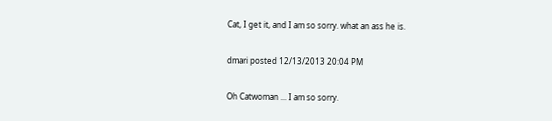Cat, I get it, and I am so sorry. what an ass he is.

dmari posted 12/13/2013 20:04 PM

Oh Catwoman ... I am so sorry.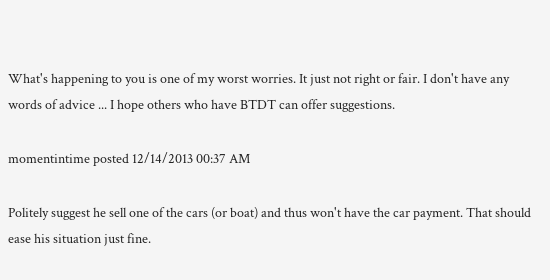What's happening to you is one of my worst worries. It just not right or fair. I don't have any words of advice ... I hope others who have BTDT can offer suggestions.

momentintime posted 12/14/2013 00:37 AM

Politely suggest he sell one of the cars (or boat) and thus won't have the car payment. That should ease his situation just fine.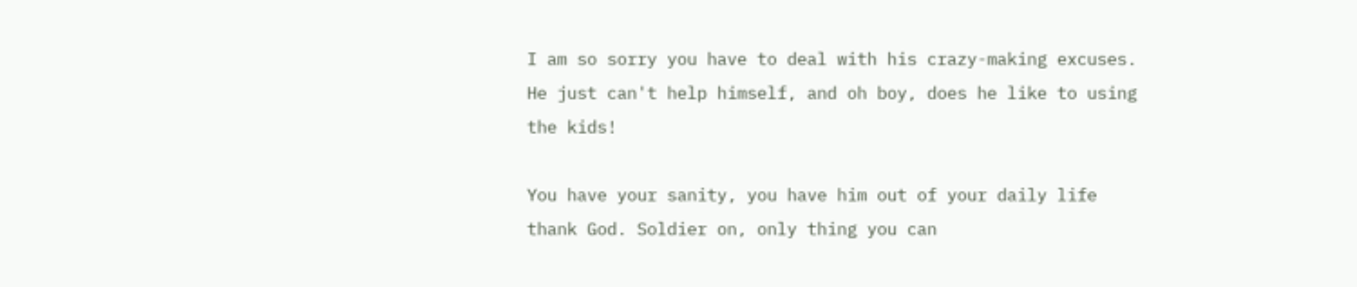I am so sorry you have to deal with his crazy-making excuses. He just can't help himself, and oh boy, does he like to using the kids!

You have your sanity, you have him out of your daily life thank God. Soldier on, only thing you can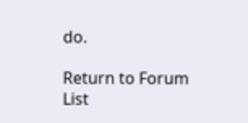do.

Return to Forum List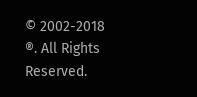© 2002-2018 ®. All Rights Reserved.